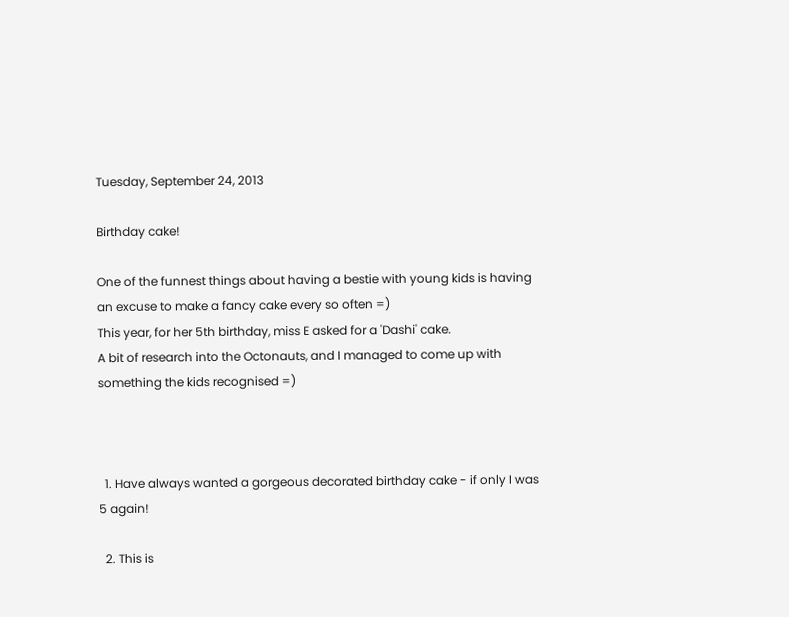Tuesday, September 24, 2013

Birthday cake!

One of the funnest things about having a bestie with young kids is having an excuse to make a fancy cake every so often =)
This year, for her 5th birthday, miss E asked for a 'Dashi' cake.
A bit of research into the Octonauts, and I managed to come up with something the kids recognised =)



  1. Have always wanted a gorgeous decorated birthday cake - if only I was 5 again!

  2. This is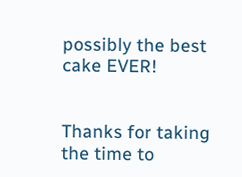possibly the best cake EVER!


Thanks for taking the time to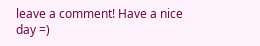leave a comment! Have a nice day =)